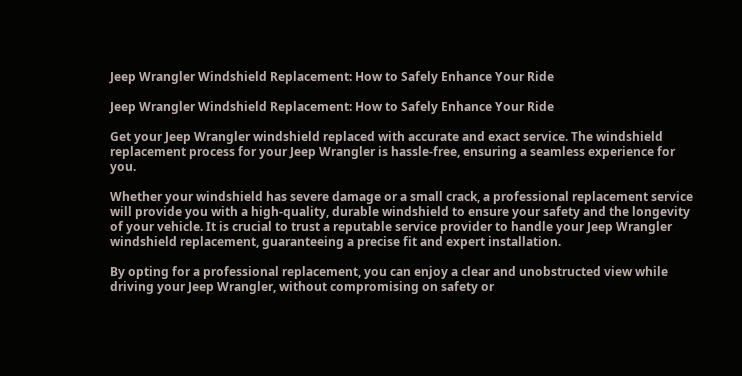Jeep Wrangler Windshield Replacement: How to Safely Enhance Your Ride

Jeep Wrangler Windshield Replacement: How to Safely Enhance Your Ride

Get your Jeep Wrangler windshield replaced with accurate and exact service. The windshield replacement process for your Jeep Wrangler is hassle-free, ensuring a seamless experience for you.

Whether your windshield has severe damage or a small crack, a professional replacement service will provide you with a high-quality, durable windshield to ensure your safety and the longevity of your vehicle. It is crucial to trust a reputable service provider to handle your Jeep Wrangler windshield replacement, guaranteeing a precise fit and expert installation.

By opting for a professional replacement, you can enjoy a clear and unobstructed view while driving your Jeep Wrangler, without compromising on safety or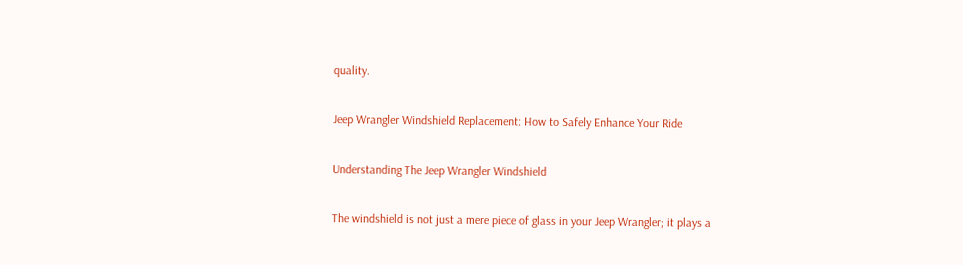quality.

Jeep Wrangler Windshield Replacement: How to Safely Enhance Your Ride

Understanding The Jeep Wrangler Windshield

The windshield is not just a mere piece of glass in your Jeep Wrangler; it plays a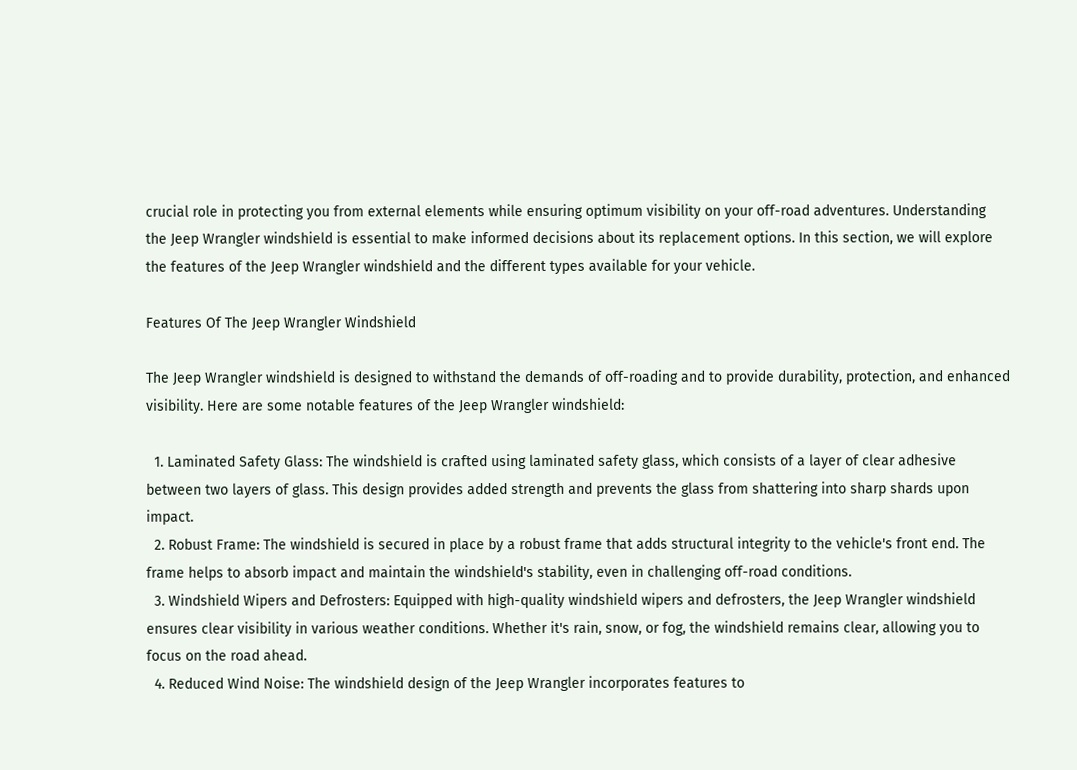crucial role in protecting you from external elements while ensuring optimum visibility on your off-road adventures. Understanding the Jeep Wrangler windshield is essential to make informed decisions about its replacement options. In this section, we will explore the features of the Jeep Wrangler windshield and the different types available for your vehicle.

Features Of The Jeep Wrangler Windshield

The Jeep Wrangler windshield is designed to withstand the demands of off-roading and to provide durability, protection, and enhanced visibility. Here are some notable features of the Jeep Wrangler windshield:

  1. Laminated Safety Glass: The windshield is crafted using laminated safety glass, which consists of a layer of clear adhesive between two layers of glass. This design provides added strength and prevents the glass from shattering into sharp shards upon impact.
  2. Robust Frame: The windshield is secured in place by a robust frame that adds structural integrity to the vehicle's front end. The frame helps to absorb impact and maintain the windshield's stability, even in challenging off-road conditions.
  3. Windshield Wipers and Defrosters: Equipped with high-quality windshield wipers and defrosters, the Jeep Wrangler windshield ensures clear visibility in various weather conditions. Whether it's rain, snow, or fog, the windshield remains clear, allowing you to focus on the road ahead.
  4. Reduced Wind Noise: The windshield design of the Jeep Wrangler incorporates features to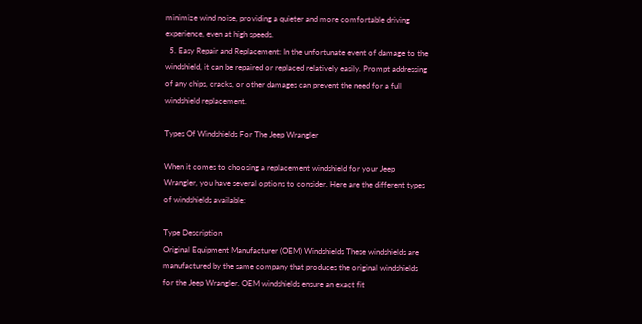minimize wind noise, providing a quieter and more comfortable driving experience, even at high speeds.
  5. Easy Repair and Replacement: In the unfortunate event of damage to the windshield, it can be repaired or replaced relatively easily. Prompt addressing of any chips, cracks, or other damages can prevent the need for a full windshield replacement.

Types Of Windshields For The Jeep Wrangler

When it comes to choosing a replacement windshield for your Jeep Wrangler, you have several options to consider. Here are the different types of windshields available:

Type Description
Original Equipment Manufacturer (OEM) Windshields These windshields are manufactured by the same company that produces the original windshields for the Jeep Wrangler. OEM windshields ensure an exact fit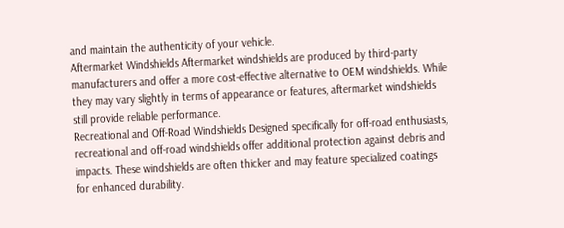and maintain the authenticity of your vehicle.
Aftermarket Windshields Aftermarket windshields are produced by third-party manufacturers and offer a more cost-effective alternative to OEM windshields. While they may vary slightly in terms of appearance or features, aftermarket windshields still provide reliable performance.
Recreational and Off-Road Windshields Designed specifically for off-road enthusiasts, recreational and off-road windshields offer additional protection against debris and impacts. These windshields are often thicker and may feature specialized coatings for enhanced durability.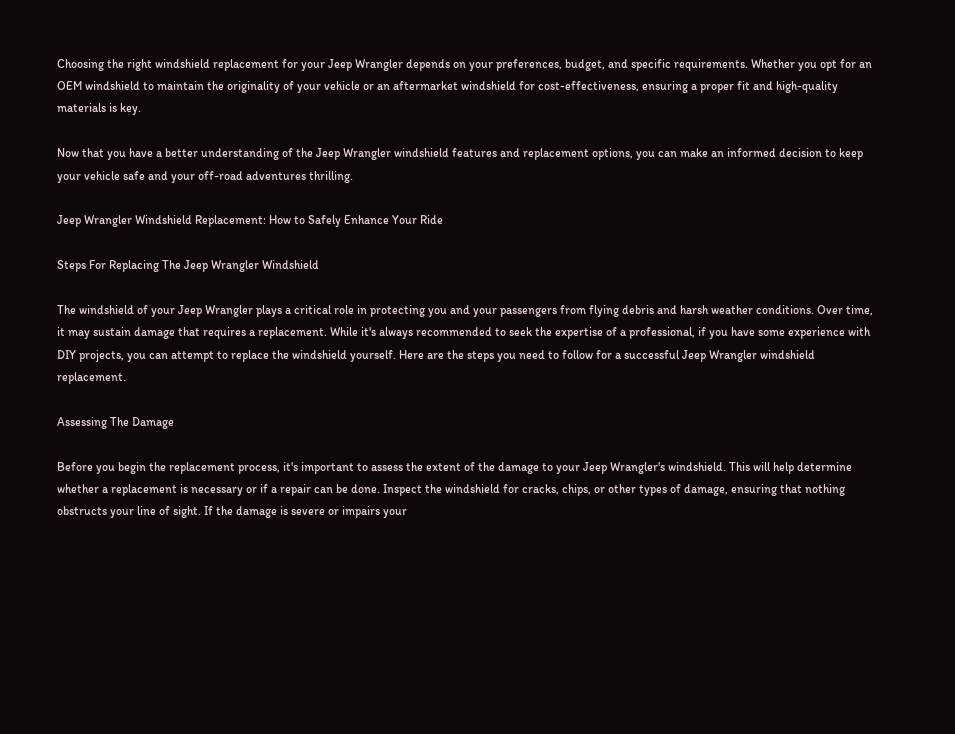Choosing the right windshield replacement for your Jeep Wrangler depends on your preferences, budget, and specific requirements. Whether you opt for an OEM windshield to maintain the originality of your vehicle or an aftermarket windshield for cost-effectiveness, ensuring a proper fit and high-quality materials is key.

Now that you have a better understanding of the Jeep Wrangler windshield features and replacement options, you can make an informed decision to keep your vehicle safe and your off-road adventures thrilling.

Jeep Wrangler Windshield Replacement: How to Safely Enhance Your Ride

Steps For Replacing The Jeep Wrangler Windshield

The windshield of your Jeep Wrangler plays a critical role in protecting you and your passengers from flying debris and harsh weather conditions. Over time, it may sustain damage that requires a replacement. While it's always recommended to seek the expertise of a professional, if you have some experience with DIY projects, you can attempt to replace the windshield yourself. Here are the steps you need to follow for a successful Jeep Wrangler windshield replacement.

Assessing The Damage

Before you begin the replacement process, it's important to assess the extent of the damage to your Jeep Wrangler's windshield. This will help determine whether a replacement is necessary or if a repair can be done. Inspect the windshield for cracks, chips, or other types of damage, ensuring that nothing obstructs your line of sight. If the damage is severe or impairs your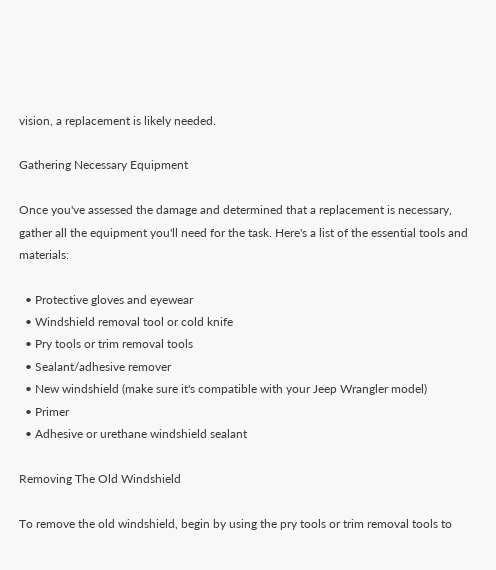vision, a replacement is likely needed.

Gathering Necessary Equipment

Once you've assessed the damage and determined that a replacement is necessary, gather all the equipment you'll need for the task. Here's a list of the essential tools and materials:

  • Protective gloves and eyewear
  • Windshield removal tool or cold knife
  • Pry tools or trim removal tools
  • Sealant/adhesive remover
  • New windshield (make sure it's compatible with your Jeep Wrangler model)
  • Primer
  • Adhesive or urethane windshield sealant

Removing The Old Windshield

To remove the old windshield, begin by using the pry tools or trim removal tools to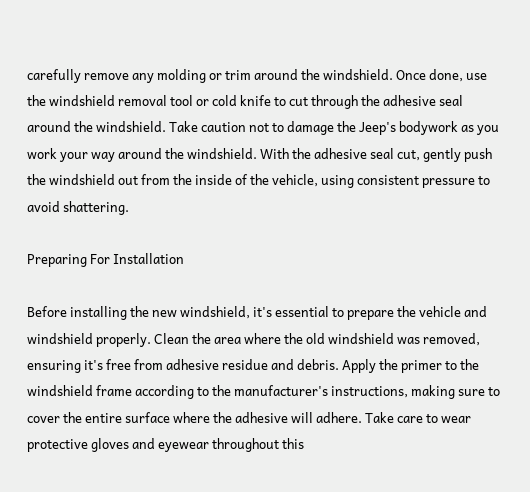carefully remove any molding or trim around the windshield. Once done, use the windshield removal tool or cold knife to cut through the adhesive seal around the windshield. Take caution not to damage the Jeep's bodywork as you work your way around the windshield. With the adhesive seal cut, gently push the windshield out from the inside of the vehicle, using consistent pressure to avoid shattering.

Preparing For Installation

Before installing the new windshield, it's essential to prepare the vehicle and windshield properly. Clean the area where the old windshield was removed, ensuring it's free from adhesive residue and debris. Apply the primer to the windshield frame according to the manufacturer's instructions, making sure to cover the entire surface where the adhesive will adhere. Take care to wear protective gloves and eyewear throughout this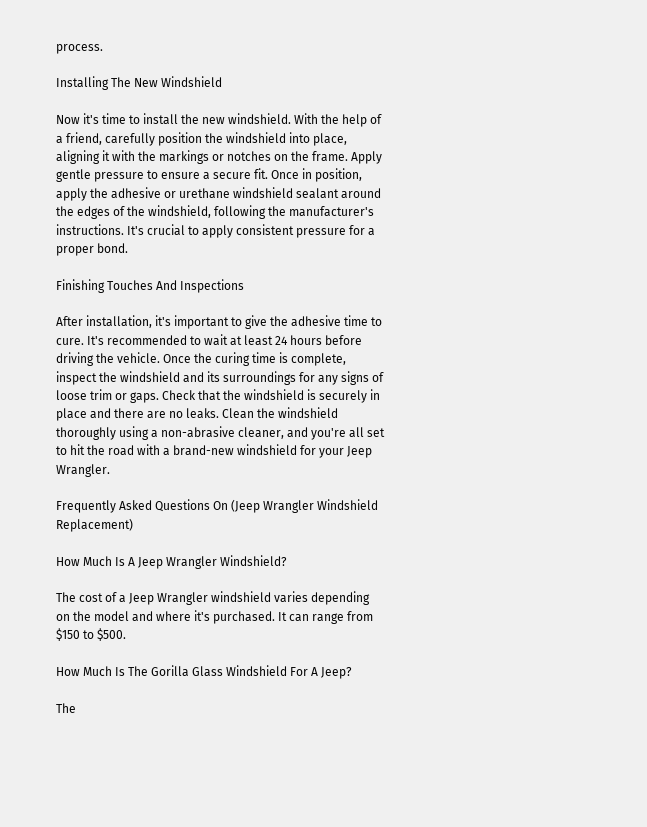process.

Installing The New Windshield

Now it's time to install the new windshield. With the help of a friend, carefully position the windshield into place, aligning it with the markings or notches on the frame. Apply gentle pressure to ensure a secure fit. Once in position, apply the adhesive or urethane windshield sealant around the edges of the windshield, following the manufacturer's instructions. It's crucial to apply consistent pressure for a proper bond.

Finishing Touches And Inspections

After installation, it's important to give the adhesive time to cure. It's recommended to wait at least 24 hours before driving the vehicle. Once the curing time is complete, inspect the windshield and its surroundings for any signs of loose trim or gaps. Check that the windshield is securely in place and there are no leaks. Clean the windshield thoroughly using a non-abrasive cleaner, and you're all set to hit the road with a brand-new windshield for your Jeep Wrangler.

Frequently Asked Questions On (Jeep Wrangler Windshield Replacement)

How Much Is A Jeep Wrangler Windshield?

The cost of a Jeep Wrangler windshield varies depending on the model and where it's purchased. It can range from $150 to $500.

How Much Is The Gorilla Glass Windshield For A Jeep?

The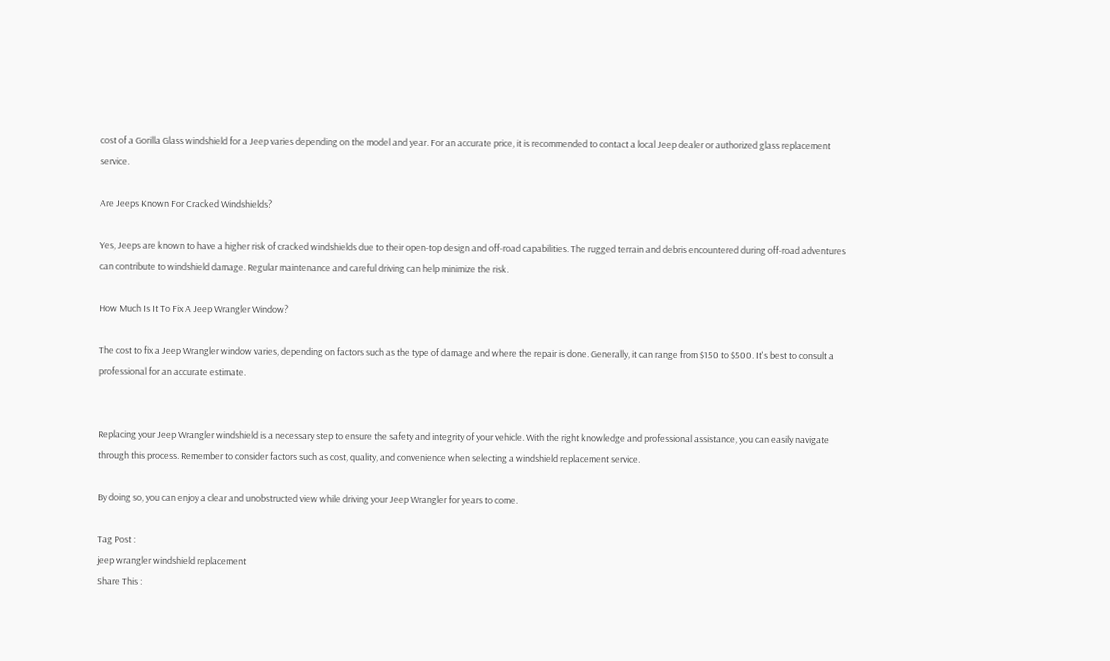cost of a Gorilla Glass windshield for a Jeep varies depending on the model and year. For an accurate price, it is recommended to contact a local Jeep dealer or authorized glass replacement service.

Are Jeeps Known For Cracked Windshields?

Yes, Jeeps are known to have a higher risk of cracked windshields due to their open-top design and off-road capabilities. The rugged terrain and debris encountered during off-road adventures can contribute to windshield damage. Regular maintenance and careful driving can help minimize the risk.

How Much Is It To Fix A Jeep Wrangler Window?

The cost to fix a Jeep Wrangler window varies, depending on factors such as the type of damage and where the repair is done. Generally, it can range from $150 to $500. It's best to consult a professional for an accurate estimate.


Replacing your Jeep Wrangler windshield is a necessary step to ensure the safety and integrity of your vehicle. With the right knowledge and professional assistance, you can easily navigate through this process. Remember to consider factors such as cost, quality, and convenience when selecting a windshield replacement service.

By doing so, you can enjoy a clear and unobstructed view while driving your Jeep Wrangler for years to come.

Tag Post :
jeep wrangler windshield replacement
Share This :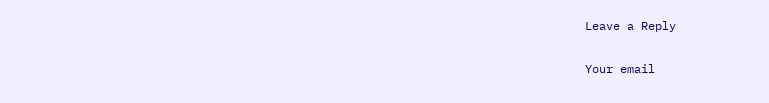Leave a Reply

Your email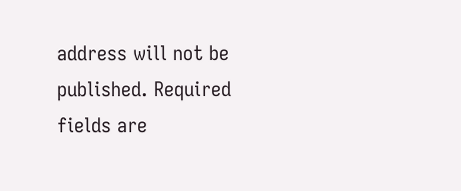address will not be published. Required fields are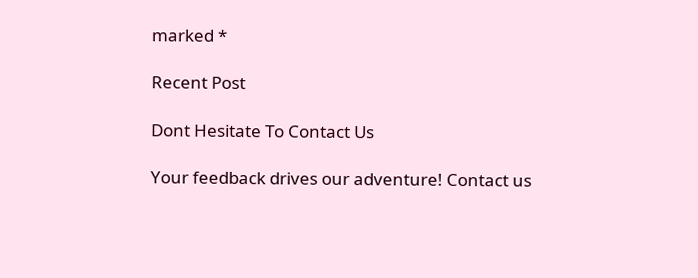marked *

Recent Post

Dont Hesitate To Contact Us

Your feedback drives our adventure! Contact us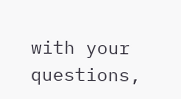with your questions,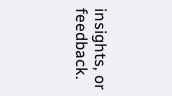insights, or feedback.